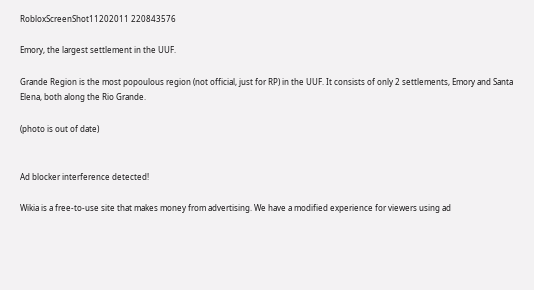RobloxScreenShot11202011 220843576

Emory, the largest settlement in the UUF.

Grande Region is the most popoulous region (not official, just for RP) in the UUF. It consists of only 2 settlements, Emory and Santa Elena, both along the Rio Grande.

(photo is out of date)


Ad blocker interference detected!

Wikia is a free-to-use site that makes money from advertising. We have a modified experience for viewers using ad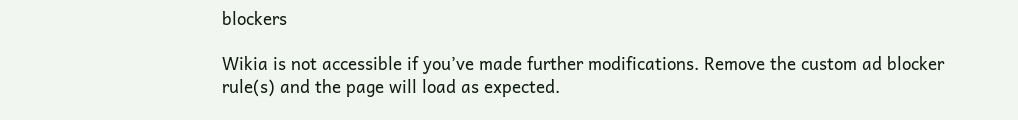blockers

Wikia is not accessible if you’ve made further modifications. Remove the custom ad blocker rule(s) and the page will load as expected.